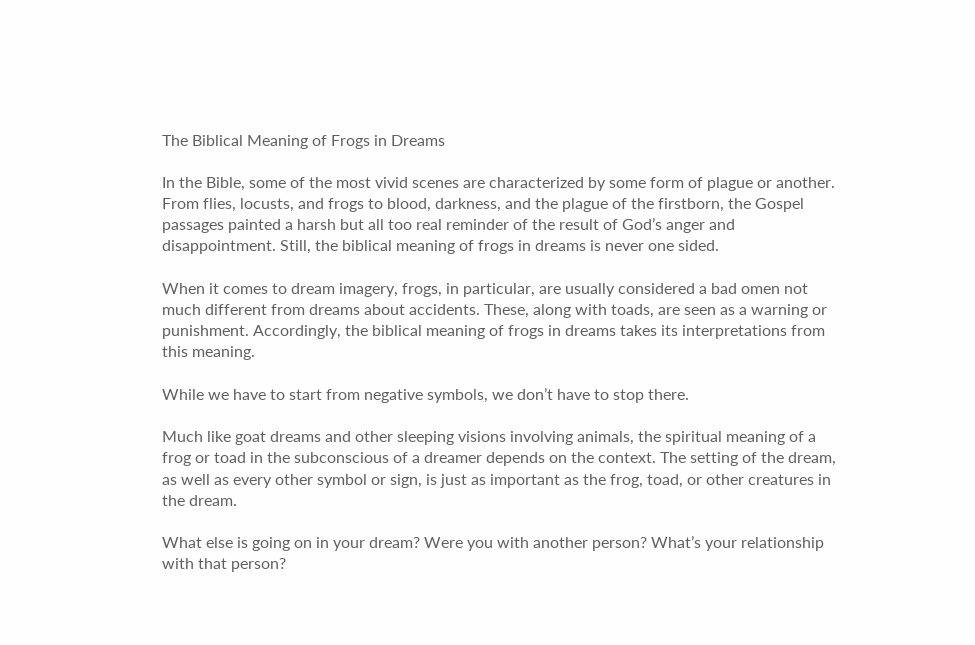The Biblical Meaning of Frogs in Dreams

In the Bible, some of the most vivid scenes are characterized by some form of plague or another. From flies, locusts, and frogs to blood, darkness, and the plague of the firstborn, the Gospel passages painted a harsh but all too real reminder of the result of God’s anger and disappointment. Still, the biblical meaning of frogs in dreams is never one sided.

When it comes to dream imagery, frogs, in particular, are usually considered a bad omen not much different from dreams about accidents. These, along with toads, are seen as a warning or punishment. Accordingly, the biblical meaning of frogs in dreams takes its interpretations from this meaning.

While we have to start from negative symbols, we don’t have to stop there.

Much like goat dreams and other sleeping visions involving animals, the spiritual meaning of a frog or toad in the subconscious of a dreamer depends on the context. The setting of the dream, as well as every other symbol or sign, is just as important as the frog, toad, or other creatures in the dream.

What else is going on in your dream? Were you with another person? What’s your relationship with that person?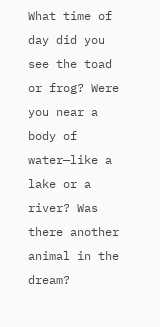What time of day did you see the toad or frog? Were you near a body of water—like a lake or a river? Was there another animal in the dream?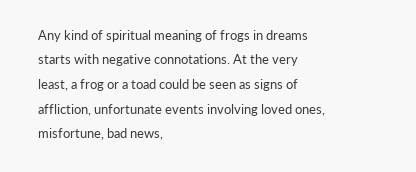Any kind of spiritual meaning of frogs in dreams starts with negative connotations. At the very least, a frog or a toad could be seen as signs of affliction, unfortunate events involving loved ones, misfortune, bad news,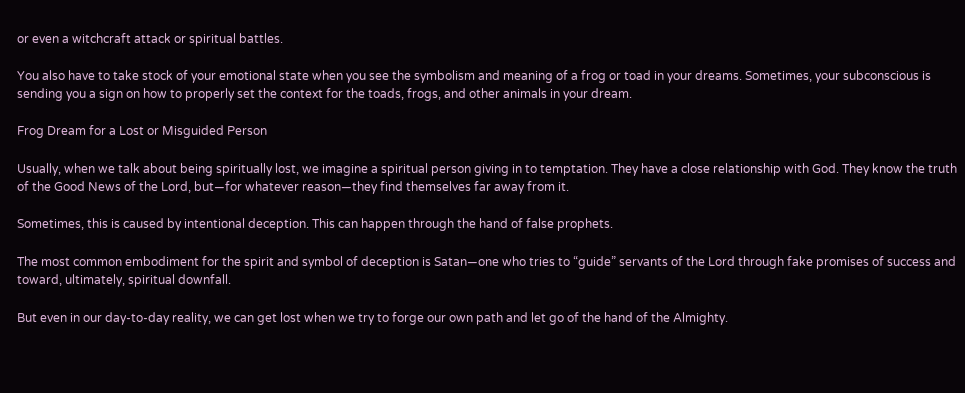or even a witchcraft attack or spiritual battles.

You also have to take stock of your emotional state when you see the symbolism and meaning of a frog or toad in your dreams. Sometimes, your subconscious is sending you a sign on how to properly set the context for the toads, frogs, and other animals in your dream.

Frog Dream for a Lost or Misguided Person

Usually, when we talk about being spiritually lost, we imagine a spiritual person giving in to temptation. They have a close relationship with God. They know the truth of the Good News of the Lord, but—for whatever reason—they find themselves far away from it.

Sometimes, this is caused by intentional deception. This can happen through the hand of false prophets.

The most common embodiment for the spirit and symbol of deception is Satan—one who tries to “guide” servants of the Lord through fake promises of success and toward, ultimately, spiritual downfall.

But even in our day-to-day reality, we can get lost when we try to forge our own path and let go of the hand of the Almighty.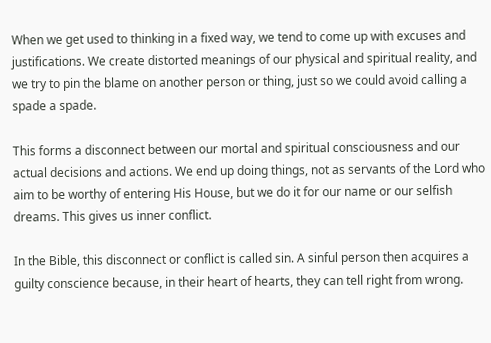When we get used to thinking in a fixed way, we tend to come up with excuses and justifications. We create distorted meanings of our physical and spiritual reality, and we try to pin the blame on another person or thing, just so we could avoid calling a spade a spade.

This forms a disconnect between our mortal and spiritual consciousness and our actual decisions and actions. We end up doing things, not as servants of the Lord who aim to be worthy of entering His House, but we do it for our name or our selfish dreams. This gives us inner conflict.

In the Bible, this disconnect or conflict is called sin. A sinful person then acquires a guilty conscience because, in their heart of hearts, they can tell right from wrong.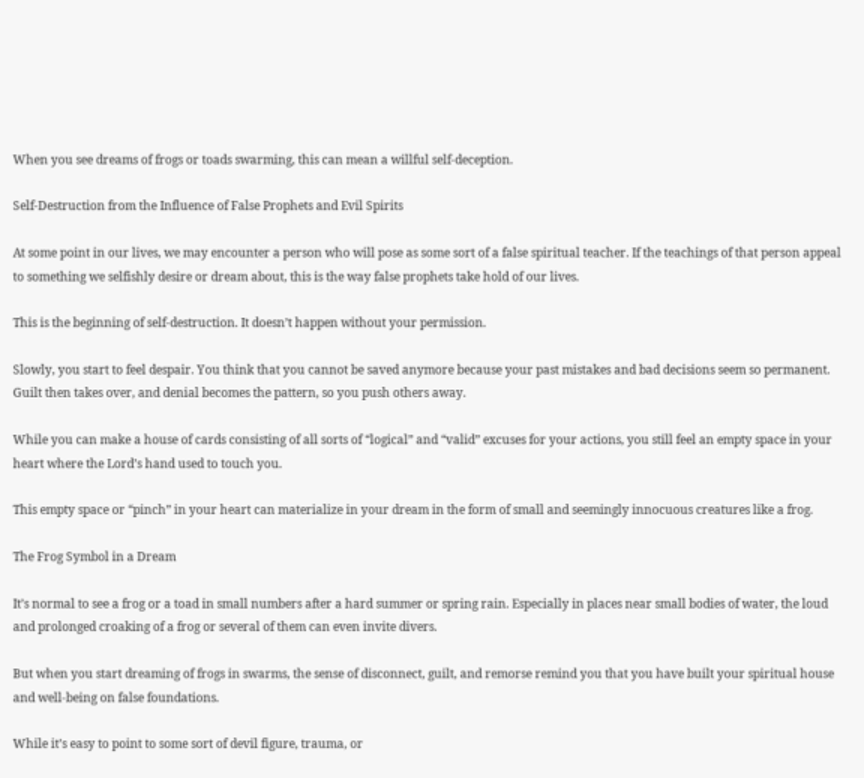When you see dreams of frogs or toads swarming, this can mean a willful self-deception.

Self-Destruction from the Influence of False Prophets and Evil Spirits

At some point in our lives, we may encounter a person who will pose as some sort of a false spiritual teacher. If the teachings of that person appeal to something we selfishly desire or dream about, this is the way false prophets take hold of our lives.

This is the beginning of self-destruction. It doesn’t happen without your permission.

Slowly, you start to feel despair. You think that you cannot be saved anymore because your past mistakes and bad decisions seem so permanent. Guilt then takes over, and denial becomes the pattern, so you push others away.

While you can make a house of cards consisting of all sorts of “logical” and “valid” excuses for your actions, you still feel an empty space in your heart where the Lord’s hand used to touch you.

This empty space or “pinch” in your heart can materialize in your dream in the form of small and seemingly innocuous creatures like a frog.

The Frog Symbol in a Dream

It’s normal to see a frog or a toad in small numbers after a hard summer or spring rain. Especially in places near small bodies of water, the loud and prolonged croaking of a frog or several of them can even invite divers.

But when you start dreaming of frogs in swarms, the sense of disconnect, guilt, and remorse remind you that you have built your spiritual house and well-being on false foundations.

While it’s easy to point to some sort of devil figure, trauma, or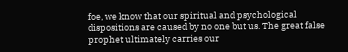foe, we know that our spiritual and psychological dispositions are caused by no one but us. The great false prophet ultimately carries our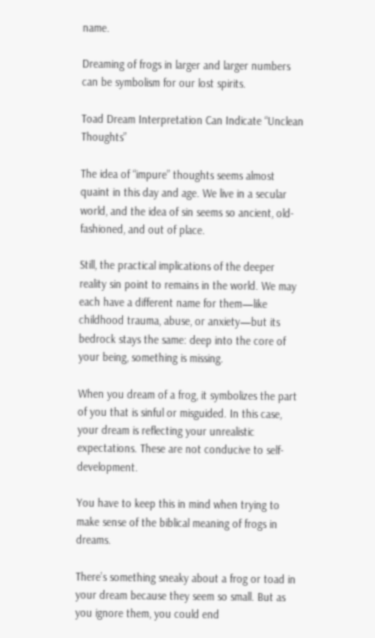name.

Dreaming of frogs in larger and larger numbers can be symbolism for our lost spirits.

Toad Dream Interpretation Can Indicate “Unclean Thoughts”

The idea of “impure” thoughts seems almost quaint in this day and age. We live in a secular world, and the idea of sin seems so ancient, old-fashioned, and out of place.

Still, the practical implications of the deeper reality sin point to remains in the world. We may each have a different name for them—like childhood trauma, abuse, or anxiety—but its bedrock stays the same: deep into the core of your being, something is missing.

When you dream of a frog, it symbolizes the part of you that is sinful or misguided. In this case, your dream is reflecting your unrealistic expectations. These are not conducive to self-development.

You have to keep this in mind when trying to make sense of the biblical meaning of frogs in dreams.

There’s something sneaky about a frog or toad in your dream because they seem so small. But as you ignore them, you could end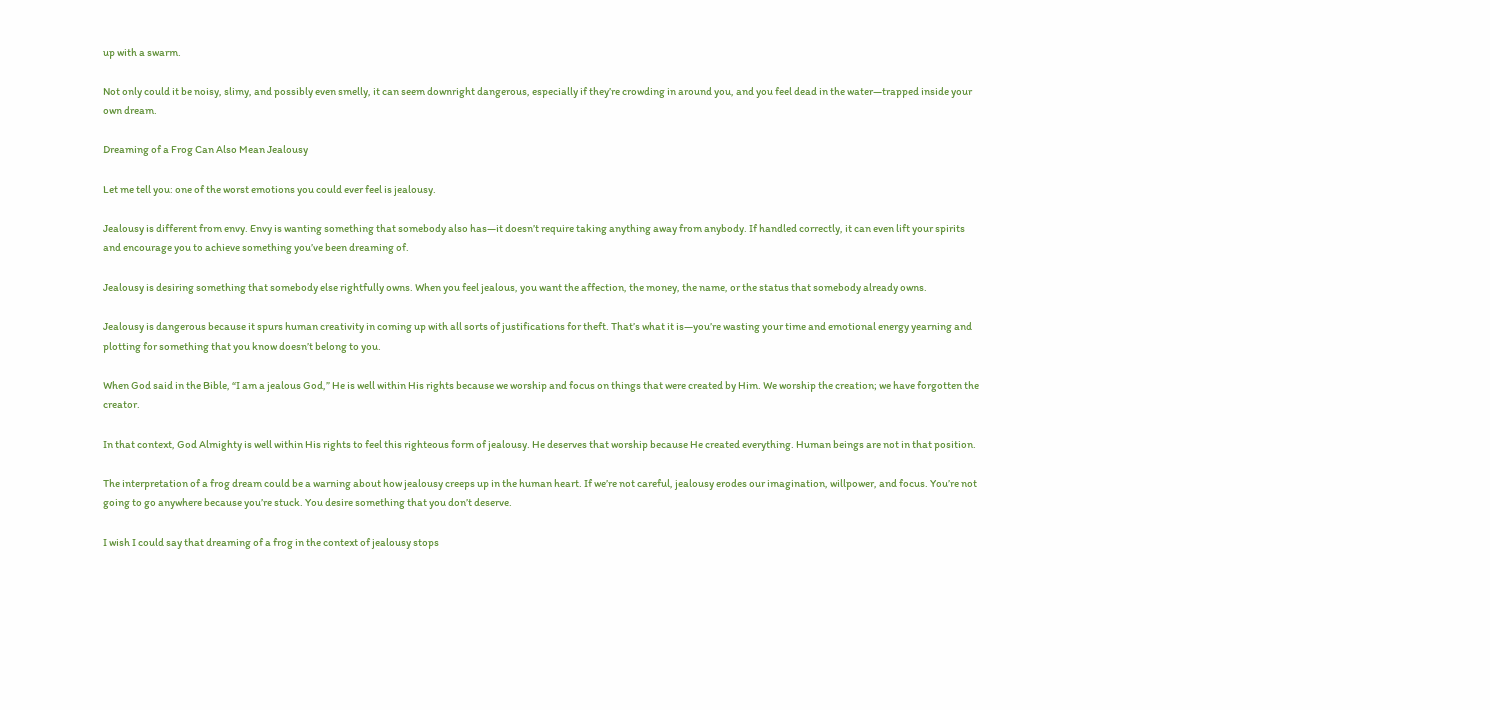up with a swarm.

Not only could it be noisy, slimy, and possibly even smelly, it can seem downright dangerous, especially if they’re crowding in around you, and you feel dead in the water—trapped inside your own dream.

Dreaming of a Frog Can Also Mean Jealousy

Let me tell you: one of the worst emotions you could ever feel is jealousy.

Jealousy is different from envy. Envy is wanting something that somebody also has—it doesn’t require taking anything away from anybody. If handled correctly, it can even lift your spirits and encourage you to achieve something you’ve been dreaming of.

Jealousy is desiring something that somebody else rightfully owns. When you feel jealous, you want the affection, the money, the name, or the status that somebody already owns.

Jealousy is dangerous because it spurs human creativity in coming up with all sorts of justifications for theft. That’s what it is—you’re wasting your time and emotional energy yearning and plotting for something that you know doesn’t belong to you.

When God said in the Bible, “I am a jealous God,” He is well within His rights because we worship and focus on things that were created by Him. We worship the creation; we have forgotten the creator.

In that context, God Almighty is well within His rights to feel this righteous form of jealousy. He deserves that worship because He created everything. Human beings are not in that position.

The interpretation of a frog dream could be a warning about how jealousy creeps up in the human heart. If we’re not careful, jealousy erodes our imagination, willpower, and focus. You’re not going to go anywhere because you’re stuck. You desire something that you don’t deserve.

I wish I could say that dreaming of a frog in the context of jealousy stops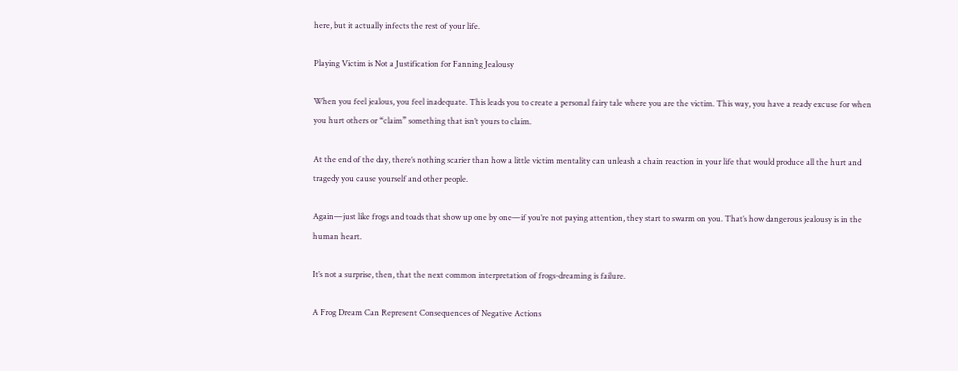here, but it actually infects the rest of your life.

Playing Victim is Not a Justification for Fanning Jealousy

When you feel jealous, you feel inadequate. This leads you to create a personal fairy tale where you are the victim. This way, you have a ready excuse for when you hurt others or “claim” something that isn’t yours to claim.

At the end of the day, there’s nothing scarier than how a little victim mentality can unleash a chain reaction in your life that would produce all the hurt and tragedy you cause yourself and other people.

Again—just like frogs and toads that show up one by one—if you’re not paying attention, they start to swarm on you. That’s how dangerous jealousy is in the human heart.

It’s not a surprise, then, that the next common interpretation of frogs-dreaming is failure.

A Frog Dream Can Represent Consequences of Negative Actions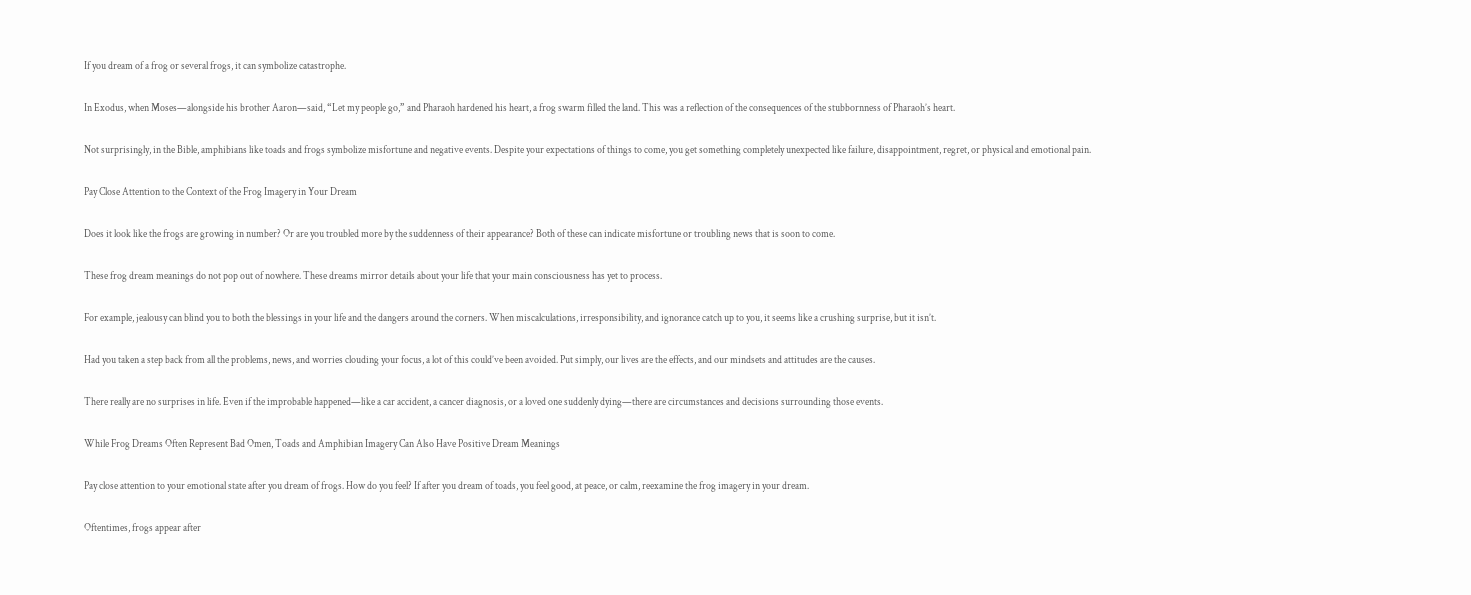If you dream of a frog or several frogs, it can symbolize catastrophe.

In Exodus, when Moses—alongside his brother Aaron—said, “Let my people go,” and Pharaoh hardened his heart, a frog swarm filled the land. This was a reflection of the consequences of the stubbornness of Pharaoh’s heart.

Not surprisingly, in the Bible, amphibians like toads and frogs symbolize misfortune and negative events. Despite your expectations of things to come, you get something completely unexpected like failure, disappointment, regret, or physical and emotional pain.

Pay Close Attention to the Context of the Frog Imagery in Your Dream

Does it look like the frogs are growing in number? Or are you troubled more by the suddenness of their appearance? Both of these can indicate misfortune or troubling news that is soon to come.

These frog dream meanings do not pop out of nowhere. These dreams mirror details about your life that your main consciousness has yet to process.

For example, jealousy can blind you to both the blessings in your life and the dangers around the corners. When miscalculations, irresponsibility, and ignorance catch up to you, it seems like a crushing surprise, but it isn’t.

Had you taken a step back from all the problems, news, and worries clouding your focus, a lot of this could’ve been avoided. Put simply, our lives are the effects, and our mindsets and attitudes are the causes.

There really are no surprises in life. Even if the improbable happened—like a car accident, a cancer diagnosis, or a loved one suddenly dying—there are circumstances and decisions surrounding those events.

While Frog Dreams Often Represent Bad Omen, Toads and Amphibian Imagery Can Also Have Positive Dream Meanings

Pay close attention to your emotional state after you dream of frogs. How do you feel? If after you dream of toads, you feel good, at peace, or calm, reexamine the frog imagery in your dream.

Oftentimes, frogs appear after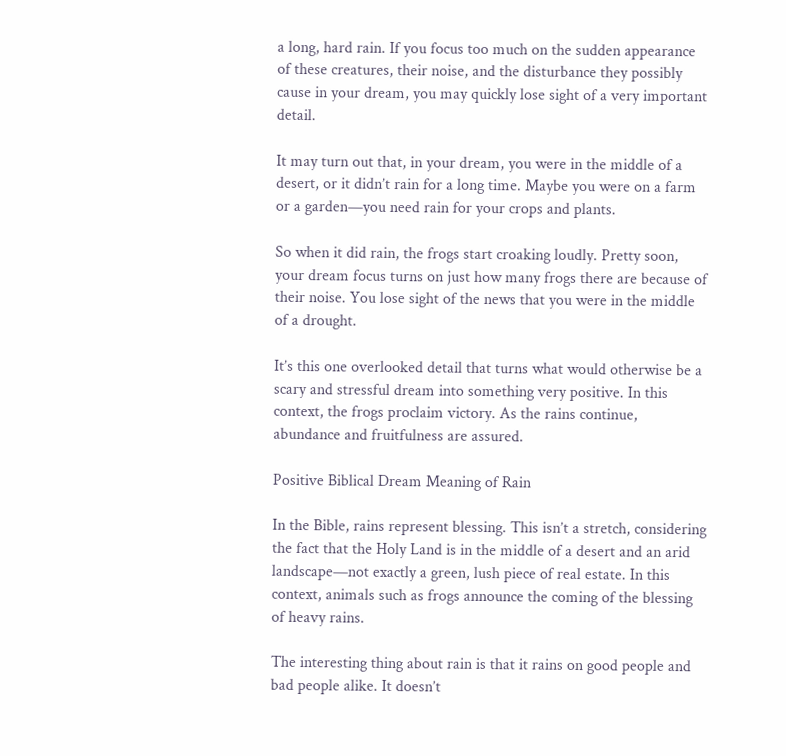a long, hard rain. If you focus too much on the sudden appearance of these creatures, their noise, and the disturbance they possibly cause in your dream, you may quickly lose sight of a very important detail.

It may turn out that, in your dream, you were in the middle of a desert, or it didn’t rain for a long time. Maybe you were on a farm or a garden—you need rain for your crops and plants.

So when it did rain, the frogs start croaking loudly. Pretty soon, your dream focus turns on just how many frogs there are because of their noise. You lose sight of the news that you were in the middle of a drought.

It’s this one overlooked detail that turns what would otherwise be a scary and stressful dream into something very positive. In this context, the frogs proclaim victory. As the rains continue, abundance and fruitfulness are assured.

Positive Biblical Dream Meaning of Rain

In the Bible, rains represent blessing. This isn’t a stretch, considering the fact that the Holy Land is in the middle of a desert and an arid landscape—not exactly a green, lush piece of real estate. In this context, animals such as frogs announce the coming of the blessing of heavy rains.

The interesting thing about rain is that it rains on good people and bad people alike. It doesn’t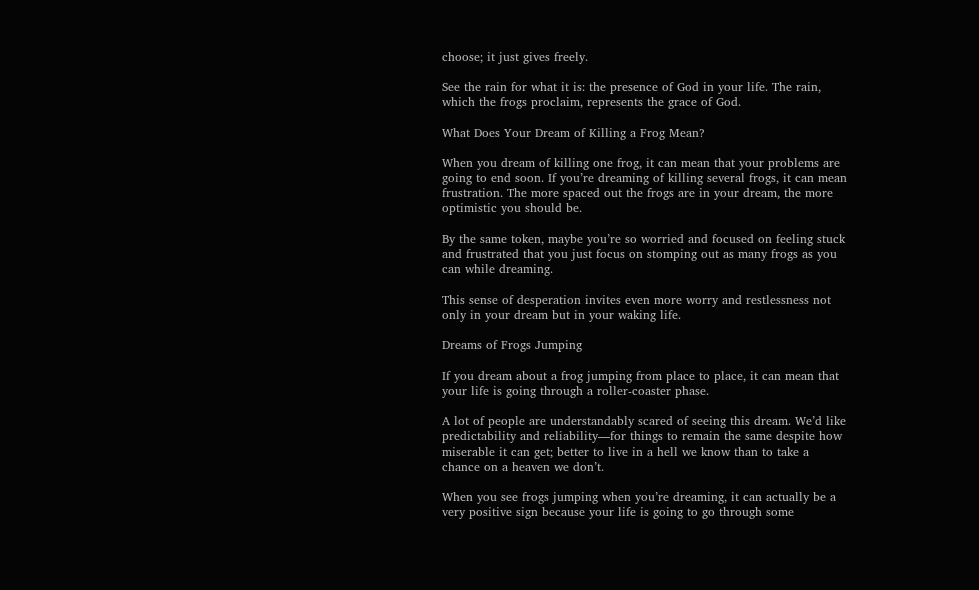choose; it just gives freely.

See the rain for what it is: the presence of God in your life. The rain, which the frogs proclaim, represents the grace of God.

What Does Your Dream of Killing a Frog Mean?

When you dream of killing one frog, it can mean that your problems are going to end soon. If you’re dreaming of killing several frogs, it can mean frustration. The more spaced out the frogs are in your dream, the more optimistic you should be.

By the same token, maybe you’re so worried and focused on feeling stuck and frustrated that you just focus on stomping out as many frogs as you can while dreaming.

This sense of desperation invites even more worry and restlessness not only in your dream but in your waking life.

Dreams of Frogs Jumping

If you dream about a frog jumping from place to place, it can mean that your life is going through a roller-coaster phase.

A lot of people are understandably scared of seeing this dream. We’d like predictability and reliability—for things to remain the same despite how miserable it can get; better to live in a hell we know than to take a chance on a heaven we don’t.

When you see frogs jumping when you’re dreaming, it can actually be a very positive sign because your life is going to go through some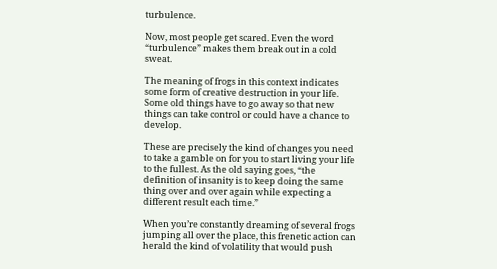turbulence.

Now, most people get scared. Even the word “turbulence” makes them break out in a cold sweat.

The meaning of frogs in this context indicates some form of creative destruction in your life. Some old things have to go away so that new things can take control or could have a chance to develop.

These are precisely the kind of changes you need to take a gamble on for you to start living your life to the fullest. As the old saying goes, “the definition of insanity is to keep doing the same thing over and over again while expecting a different result each time.”

When you’re constantly dreaming of several frogs jumping all over the place, this frenetic action can herald the kind of volatility that would push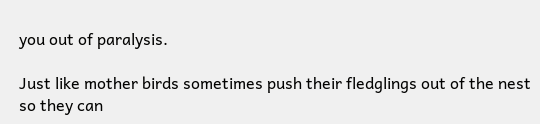you out of paralysis.

Just like mother birds sometimes push their fledglings out of the nest so they can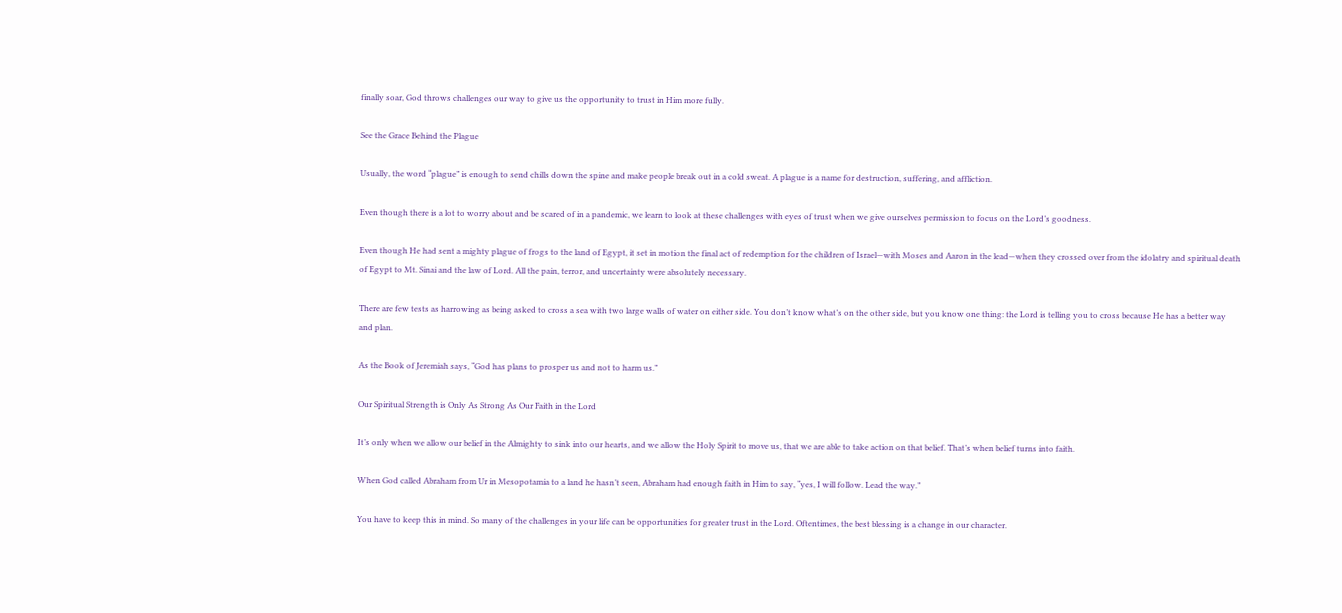finally soar, God throws challenges our way to give us the opportunity to trust in Him more fully.

See the Grace Behind the Plague

Usually, the word “plague” is enough to send chills down the spine and make people break out in a cold sweat. A plague is a name for destruction, suffering, and affliction.

Even though there is a lot to worry about and be scared of in a pandemic, we learn to look at these challenges with eyes of trust when we give ourselves permission to focus on the Lord’s goodness.

Even though He had sent a mighty plague of frogs to the land of Egypt, it set in motion the final act of redemption for the children of Israel—with Moses and Aaron in the lead—when they crossed over from the idolatry and spiritual death of Egypt to Mt. Sinai and the law of Lord. All the pain, terror, and uncertainty were absolutely necessary.

There are few tests as harrowing as being asked to cross a sea with two large walls of water on either side. You don’t know what’s on the other side, but you know one thing: the Lord is telling you to cross because He has a better way and plan.

As the Book of Jeremiah says, “God has plans to prosper us and not to harm us.”

Our Spiritual Strength is Only As Strong As Our Faith in the Lord

It’s only when we allow our belief in the Almighty to sink into our hearts, and we allow the Holy Spirit to move us, that we are able to take action on that belief. That’s when belief turns into faith.

When God called Abraham from Ur in Mesopotamia to a land he hasn’t seen, Abraham had enough faith in Him to say, “yes, I will follow. Lead the way.”

You have to keep this in mind. So many of the challenges in your life can be opportunities for greater trust in the Lord. Oftentimes, the best blessing is a change in our character.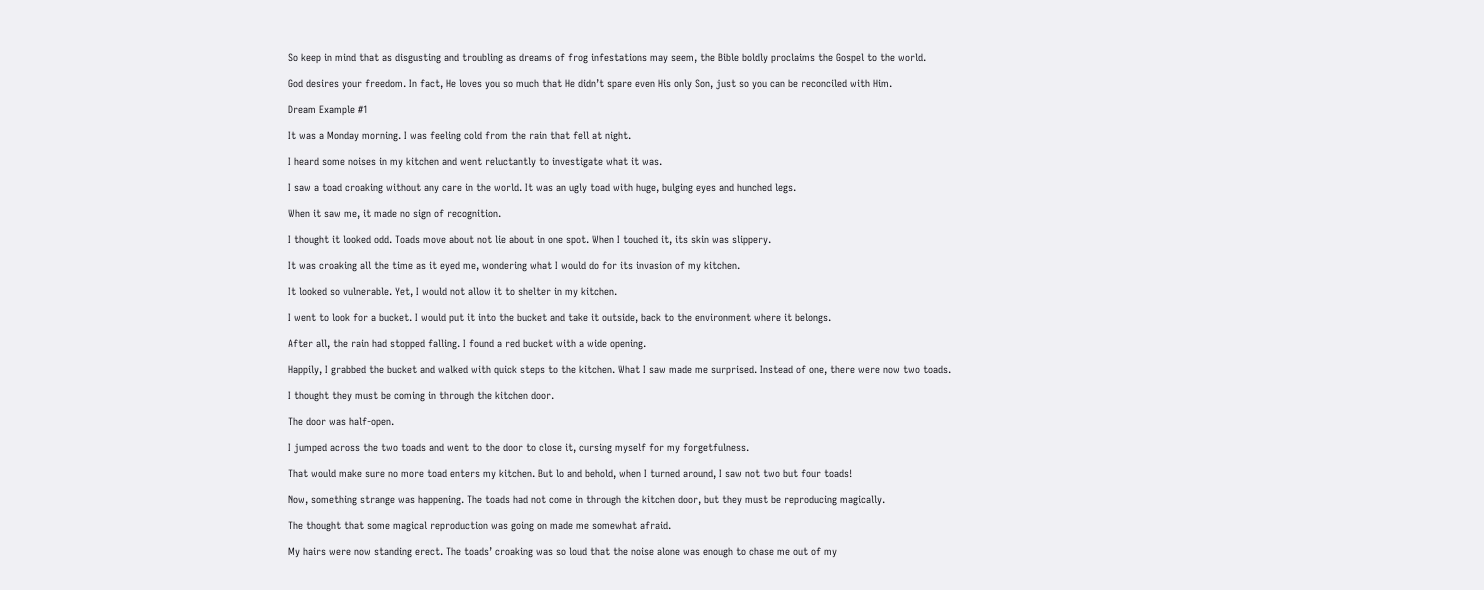So keep in mind that as disgusting and troubling as dreams of frog infestations may seem, the Bible boldly proclaims the Gospel to the world.

God desires your freedom. In fact, He loves you so much that He didn’t spare even His only Son, just so you can be reconciled with Him.

Dream Example #1

It was a Monday morning. I was feeling cold from the rain that fell at night.

I heard some noises in my kitchen and went reluctantly to investigate what it was.

I saw a toad croaking without any care in the world. It was an ugly toad with huge, bulging eyes and hunched legs.

When it saw me, it made no sign of recognition.

I thought it looked odd. Toads move about not lie about in one spot. When I touched it, its skin was slippery.

It was croaking all the time as it eyed me, wondering what I would do for its invasion of my kitchen.

It looked so vulnerable. Yet, I would not allow it to shelter in my kitchen.

I went to look for a bucket. I would put it into the bucket and take it outside, back to the environment where it belongs.

After all, the rain had stopped falling. I found a red bucket with a wide opening.

Happily, I grabbed the bucket and walked with quick steps to the kitchen. What I saw made me surprised. Instead of one, there were now two toads.

I thought they must be coming in through the kitchen door.

The door was half-open.

I jumped across the two toads and went to the door to close it, cursing myself for my forgetfulness.

That would make sure no more toad enters my kitchen. But lo and behold, when I turned around, I saw not two but four toads!

Now, something strange was happening. The toads had not come in through the kitchen door, but they must be reproducing magically.

The thought that some magical reproduction was going on made me somewhat afraid.

My hairs were now standing erect. The toads’ croaking was so loud that the noise alone was enough to chase me out of my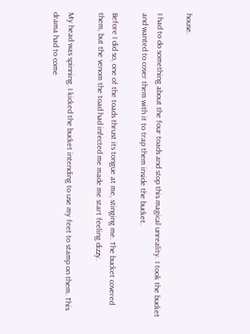house.

I had to do something about the four toads and stop this magical unreality. I took the bucket and wanted to cover them with it to trap them inside the bucket.

Before I did so, one of the toads thrust its tongue at me, stinging me. The bucket covered them, but the venom the toad had infected me made me start feeling dizzy.

My head was spinning. I kicked the bucket intending to use my feet to stamp on them. This drama had to come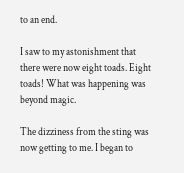to an end.

I saw to my astonishment that there were now eight toads. Eight toads! What was happening was beyond magic.

The dizziness from the sting was now getting to me. I began to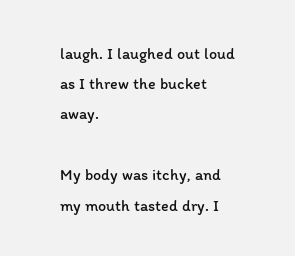laugh. I laughed out loud as I threw the bucket away.

My body was itchy, and my mouth tasted dry. I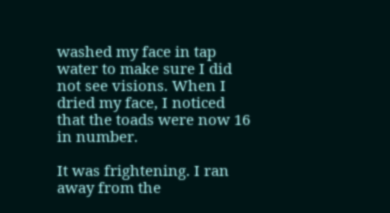washed my face in tap water to make sure I did not see visions. When I dried my face, I noticed that the toads were now 16 in number.

It was frightening. I ran away from the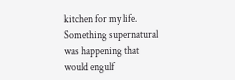kitchen for my life. Something supernatural was happening that would engulf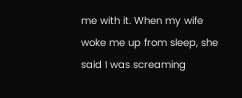me with it. When my wife woke me up from sleep, she said I was screaming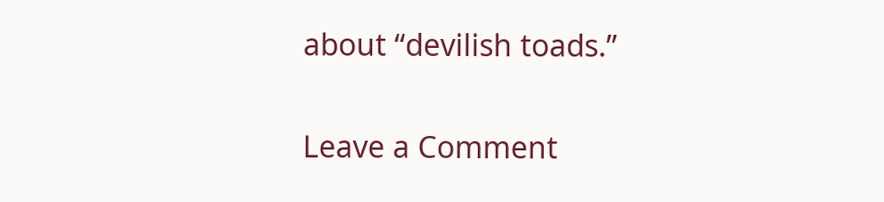about “devilish toads.”

Leave a Comment